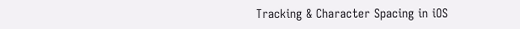Tracking & Character Spacing in iOS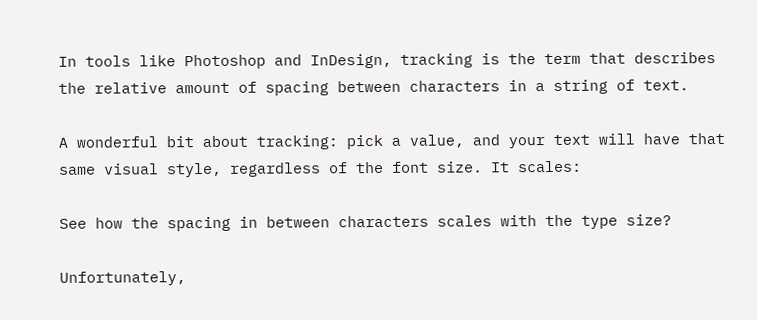In tools like Photoshop and InDesign, tracking is the term that describes the relative amount of spacing between characters in a string of text.

A wonderful bit about tracking: pick a value, and your text will have that same visual style, regardless of the font size. It scales:

See how the spacing in between characters scales with the type size?

Unfortunately,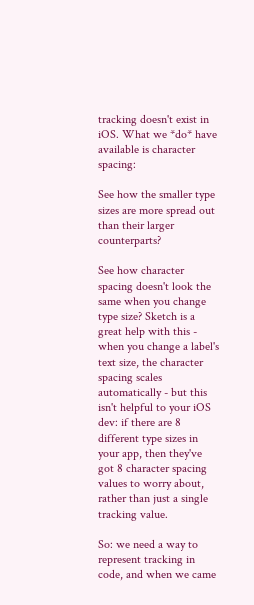tracking doesn't exist in iOS. What we *do* have available is character spacing:

See how the smaller type sizes are more spread out than their larger counterparts?

See how character spacing doesn't look the same when you change type size? Sketch is a great help with this - when you change a label's text size, the character spacing scales automatically - but this isn't helpful to your iOS dev: if there are 8 different type sizes in your app, then they've got 8 character spacing values to worry about, rather than just a single tracking value.

So: we need a way to represent tracking in code, and when we came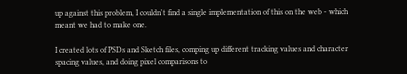up against this problem, I couldn't find a single implementation of this on the web - which meant we had to make one.

I created lots of PSDs and Sketch files, comping up different tracking values and character spacing values, and doing pixel comparisons to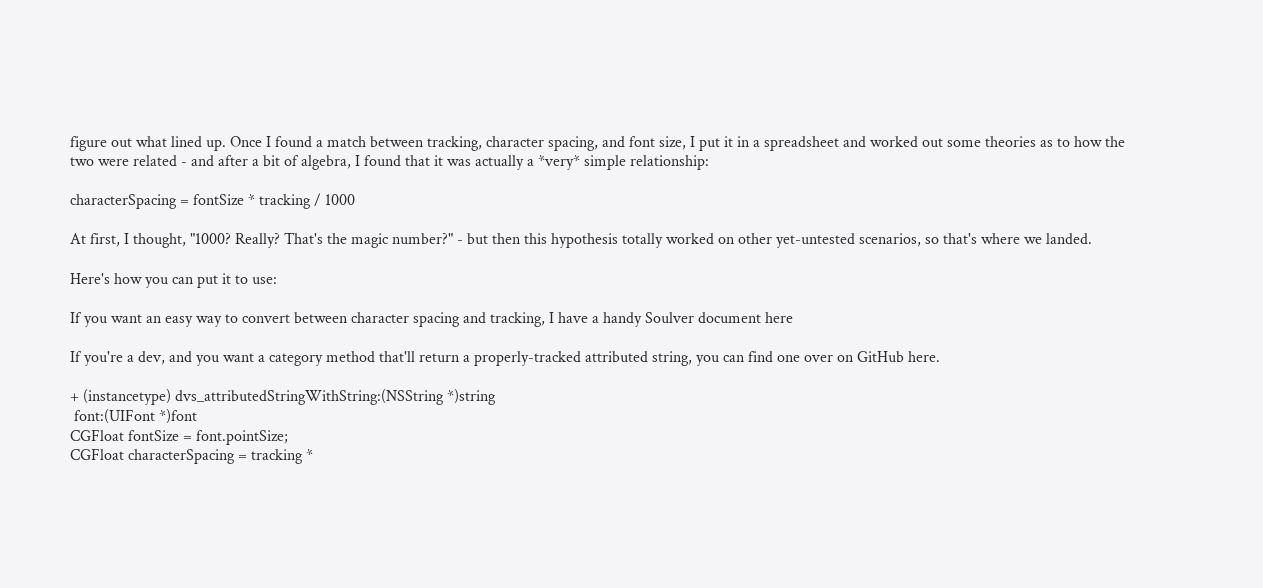figure out what lined up. Once I found a match between tracking, character spacing, and font size, I put it in a spreadsheet and worked out some theories as to how the two were related - and after a bit of algebra, I found that it was actually a *very* simple relationship:

characterSpacing = fontSize * tracking / 1000

At first, I thought, "1000? Really? That's the magic number?" - but then this hypothesis totally worked on other yet-untested scenarios, so that's where we landed.

Here's how you can put it to use:

If you want an easy way to convert between character spacing and tracking, I have a handy Soulver document here

If you're a dev, and you want a category method that'll return a properly-tracked attributed string, you can find one over on GitHub here.

+ (instancetype) dvs_attributedStringWithString:(NSString *)string
 font:(UIFont *)font
CGFloat fontSize = font.pointSize;
CGFloat characterSpacing = tracking *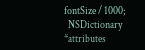fontSize / 1000;
  NSDictionary *attributes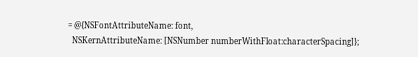= @{NSFontAttributeName: font,
  NSKernAttributeName: [NSNumber numberWithFloat:characterSpacing]};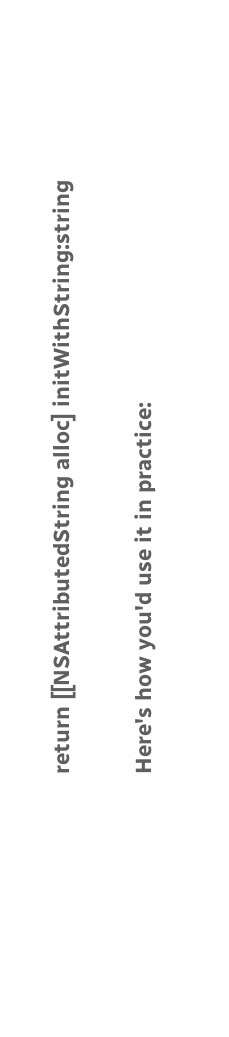return [[NSAttributedString alloc] initWithString:string

Here's how you'd use it in practice: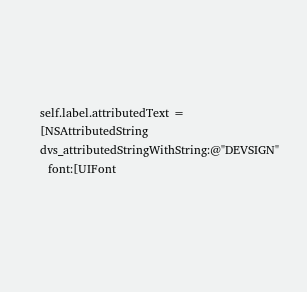self.label.attributedText = [NSAttributedString dvs_attributedStringWithString:@"DEVSIGN"
  font:[UIFont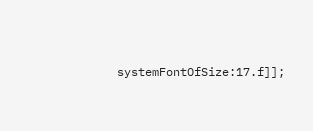systemFontOfSize:17.f]];